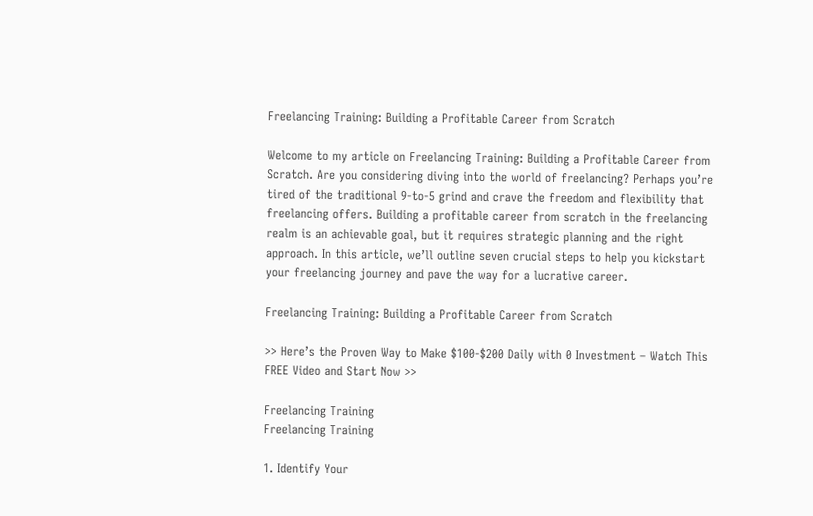Freelancing Training: Building a Profitable Career from Scratch

Welcome to my article on Freelancing Training: Building a Profitable Career from Scratch. Are you considering diving into the world of freelancing? Perhaps you’re tired of the traditional 9-to-5 grind and crave the freedom and flexibility that freelancing offers. Building a profitable career from scratch in the freelancing realm is an achievable goal, but it requires strategic planning and the right approach. In this article, we’ll outline seven crucial steps to help you kickstart your freelancing journey and pave the way for a lucrative career.

Freelancing Training: Building a Profitable Career from Scratch

>> Here’s the Proven Way to Make $100-$200 Daily with 0 Investment – Watch This FREE Video and Start Now >>

Freelancing Training
Freelancing Training

1. Identify Your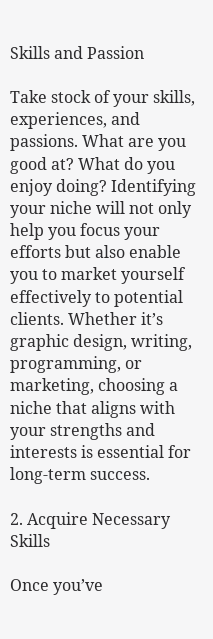Skills and Passion

Take stock of your skills, experiences, and passions. What are you good at? What do you enjoy doing? Identifying your niche will not only help you focus your efforts but also enable you to market yourself effectively to potential clients. Whether it’s graphic design, writing, programming, or marketing, choosing a niche that aligns with your strengths and interests is essential for long-term success.

2. Acquire Necessary Skills

Once you’ve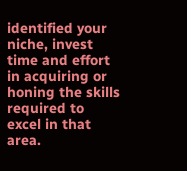identified your niche, invest time and effort in acquiring or honing the skills required to excel in that area.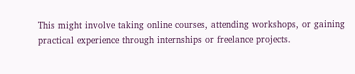This might involve taking online courses, attending workshops, or gaining practical experience through internships or freelance projects.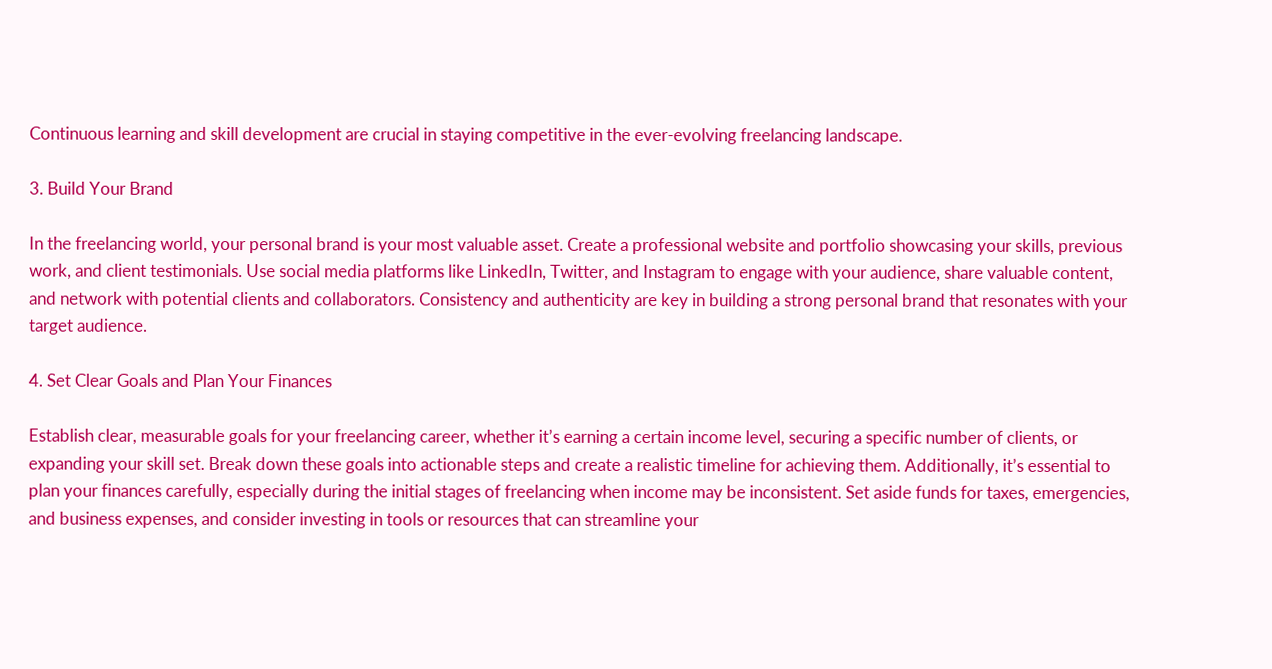Continuous learning and skill development are crucial in staying competitive in the ever-evolving freelancing landscape.

3. Build Your Brand

In the freelancing world, your personal brand is your most valuable asset. Create a professional website and portfolio showcasing your skills, previous work, and client testimonials. Use social media platforms like LinkedIn, Twitter, and Instagram to engage with your audience, share valuable content, and network with potential clients and collaborators. Consistency and authenticity are key in building a strong personal brand that resonates with your target audience.

4. Set Clear Goals and Plan Your Finances

Establish clear, measurable goals for your freelancing career, whether it’s earning a certain income level, securing a specific number of clients, or expanding your skill set. Break down these goals into actionable steps and create a realistic timeline for achieving them. Additionally, it’s essential to plan your finances carefully, especially during the initial stages of freelancing when income may be inconsistent. Set aside funds for taxes, emergencies, and business expenses, and consider investing in tools or resources that can streamline your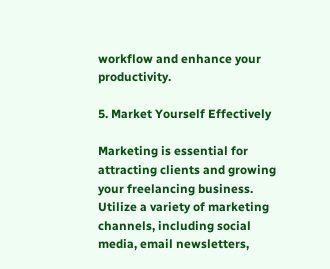workflow and enhance your productivity.

5. Market Yourself Effectively

Marketing is essential for attracting clients and growing your freelancing business. Utilize a variety of marketing channels, including social media, email newsletters,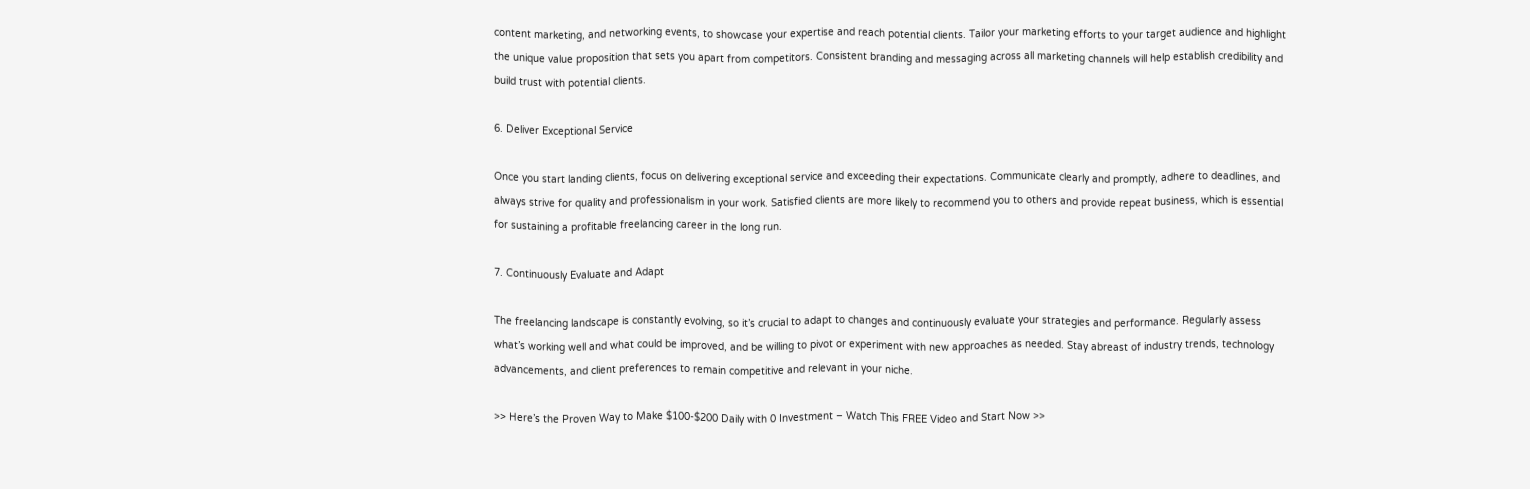content marketing, and networking events, to showcase your expertise and reach potential clients. Tailor your marketing efforts to your target audience and highlight the unique value proposition that sets you apart from competitors. Consistent branding and messaging across all marketing channels will help establish credibility and build trust with potential clients.

6. Deliver Exceptional Service

Once you start landing clients, focus on delivering exceptional service and exceeding their expectations. Communicate clearly and promptly, adhere to deadlines, and always strive for quality and professionalism in your work. Satisfied clients are more likely to recommend you to others and provide repeat business, which is essential for sustaining a profitable freelancing career in the long run.

7. Continuously Evaluate and Adapt

The freelancing landscape is constantly evolving, so it’s crucial to adapt to changes and continuously evaluate your strategies and performance. Regularly assess what’s working well and what could be improved, and be willing to pivot or experiment with new approaches as needed. Stay abreast of industry trends, technology advancements, and client preferences to remain competitive and relevant in your niche.

>> Here’s the Proven Way to Make $100-$200 Daily with 0 Investment – Watch This FREE Video and Start Now >>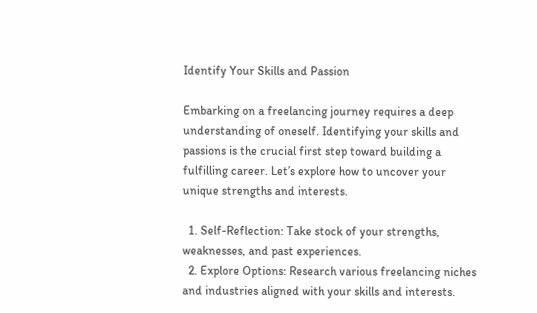Identify Your Skills and Passion

Embarking on a freelancing journey requires a deep understanding of oneself. Identifying your skills and passions is the crucial first step toward building a fulfilling career. Let’s explore how to uncover your unique strengths and interests.

  1. Self-Reflection: Take stock of your strengths, weaknesses, and past experiences.
  2. Explore Options: Research various freelancing niches and industries aligned with your skills and interests.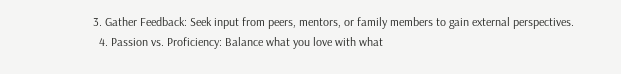3. Gather Feedback: Seek input from peers, mentors, or family members to gain external perspectives.
  4. Passion vs. Proficiency: Balance what you love with what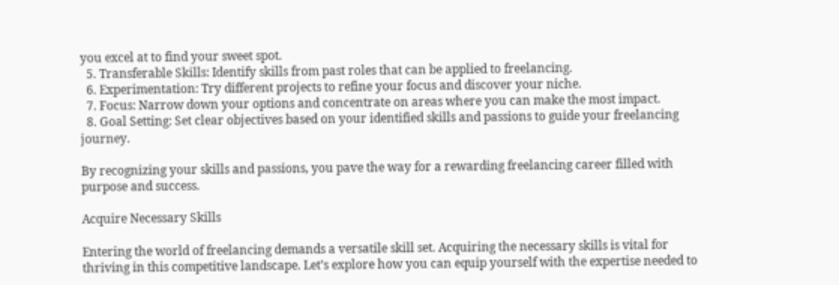you excel at to find your sweet spot.
  5. Transferable Skills: Identify skills from past roles that can be applied to freelancing.
  6. Experimentation: Try different projects to refine your focus and discover your niche.
  7. Focus: Narrow down your options and concentrate on areas where you can make the most impact.
  8. Goal Setting: Set clear objectives based on your identified skills and passions to guide your freelancing journey.

By recognizing your skills and passions, you pave the way for a rewarding freelancing career filled with purpose and success.

Acquire Necessary Skills

Entering the world of freelancing demands a versatile skill set. Acquiring the necessary skills is vital for thriving in this competitive landscape. Let’s explore how you can equip yourself with the expertise needed to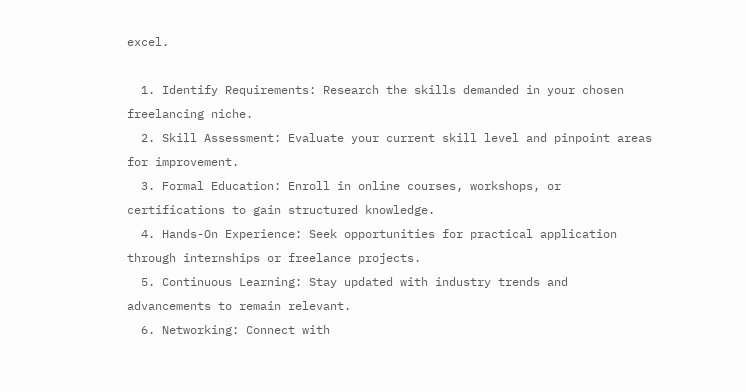excel.

  1. Identify Requirements: Research the skills demanded in your chosen freelancing niche.
  2. Skill Assessment: Evaluate your current skill level and pinpoint areas for improvement.
  3. Formal Education: Enroll in online courses, workshops, or certifications to gain structured knowledge.
  4. Hands-On Experience: Seek opportunities for practical application through internships or freelance projects.
  5. Continuous Learning: Stay updated with industry trends and advancements to remain relevant.
  6. Networking: Connect with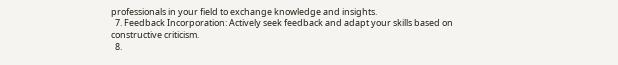professionals in your field to exchange knowledge and insights.
  7. Feedback Incorporation: Actively seek feedback and adapt your skills based on constructive criticism.
  8.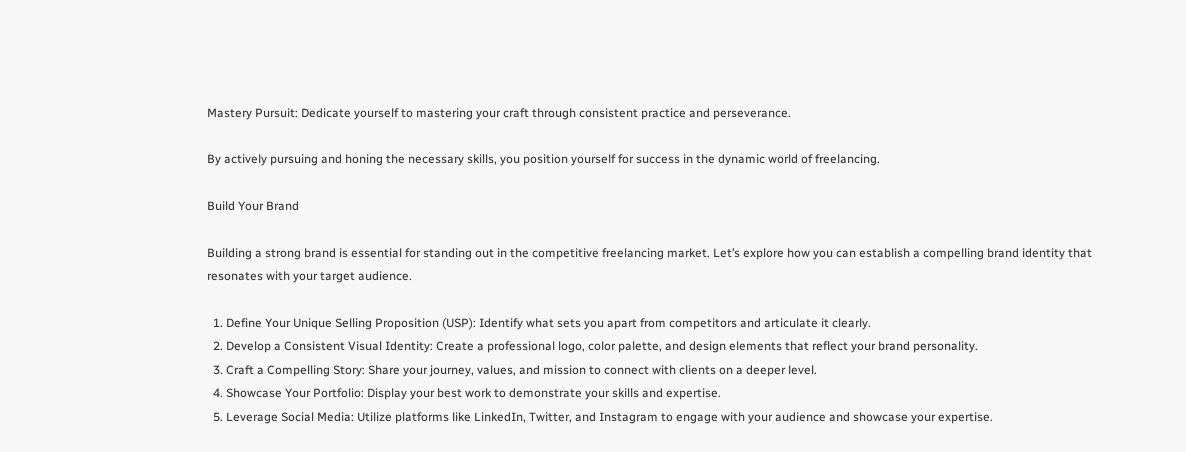Mastery Pursuit: Dedicate yourself to mastering your craft through consistent practice and perseverance.

By actively pursuing and honing the necessary skills, you position yourself for success in the dynamic world of freelancing.

Build Your Brand

Building a strong brand is essential for standing out in the competitive freelancing market. Let’s explore how you can establish a compelling brand identity that resonates with your target audience.

  1. Define Your Unique Selling Proposition (USP): Identify what sets you apart from competitors and articulate it clearly.
  2. Develop a Consistent Visual Identity: Create a professional logo, color palette, and design elements that reflect your brand personality.
  3. Craft a Compelling Story: Share your journey, values, and mission to connect with clients on a deeper level.
  4. Showcase Your Portfolio: Display your best work to demonstrate your skills and expertise.
  5. Leverage Social Media: Utilize platforms like LinkedIn, Twitter, and Instagram to engage with your audience and showcase your expertise.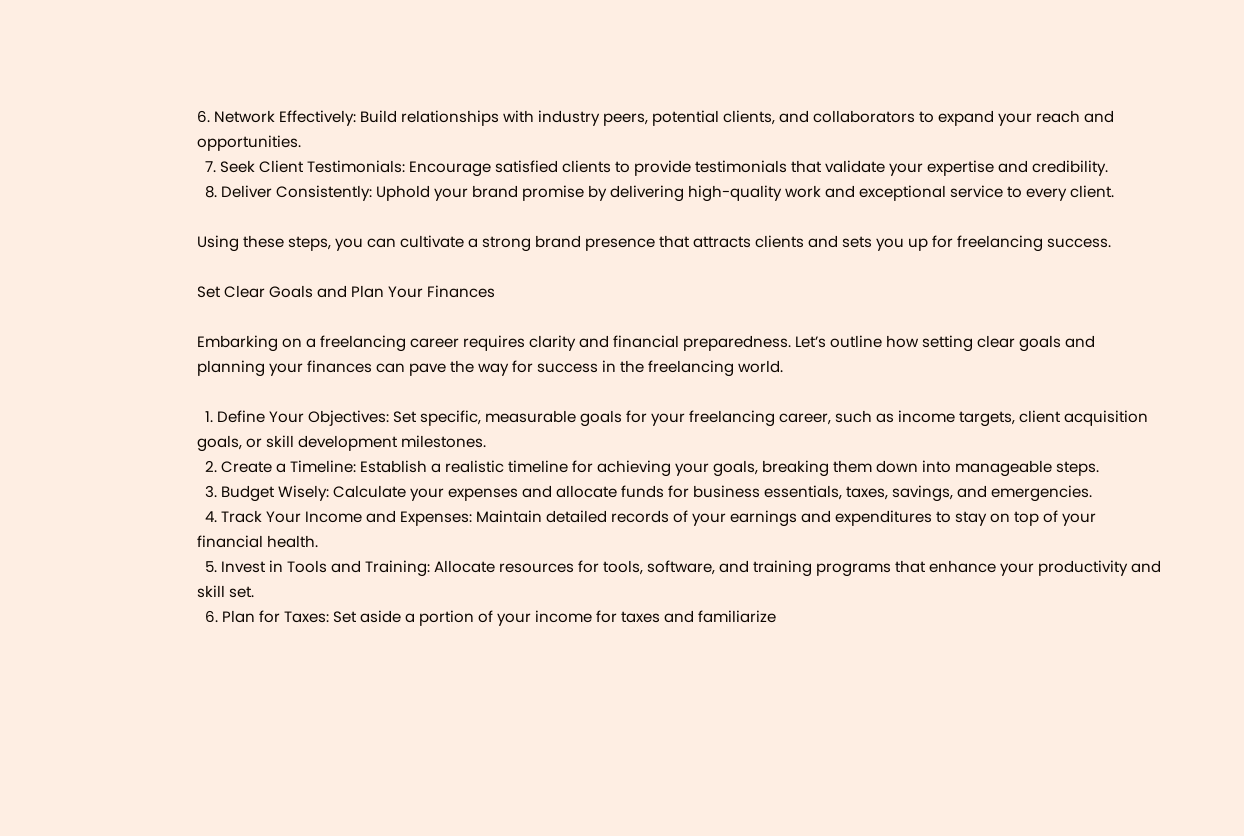6. Network Effectively: Build relationships with industry peers, potential clients, and collaborators to expand your reach and opportunities.
  7. Seek Client Testimonials: Encourage satisfied clients to provide testimonials that validate your expertise and credibility.
  8. Deliver Consistently: Uphold your brand promise by delivering high-quality work and exceptional service to every client.

Using these steps, you can cultivate a strong brand presence that attracts clients and sets you up for freelancing success.

Set Clear Goals and Plan Your Finances

Embarking on a freelancing career requires clarity and financial preparedness. Let’s outline how setting clear goals and planning your finances can pave the way for success in the freelancing world.

  1. Define Your Objectives: Set specific, measurable goals for your freelancing career, such as income targets, client acquisition goals, or skill development milestones.
  2. Create a Timeline: Establish a realistic timeline for achieving your goals, breaking them down into manageable steps.
  3. Budget Wisely: Calculate your expenses and allocate funds for business essentials, taxes, savings, and emergencies.
  4. Track Your Income and Expenses: Maintain detailed records of your earnings and expenditures to stay on top of your financial health.
  5. Invest in Tools and Training: Allocate resources for tools, software, and training programs that enhance your productivity and skill set.
  6. Plan for Taxes: Set aside a portion of your income for taxes and familiarize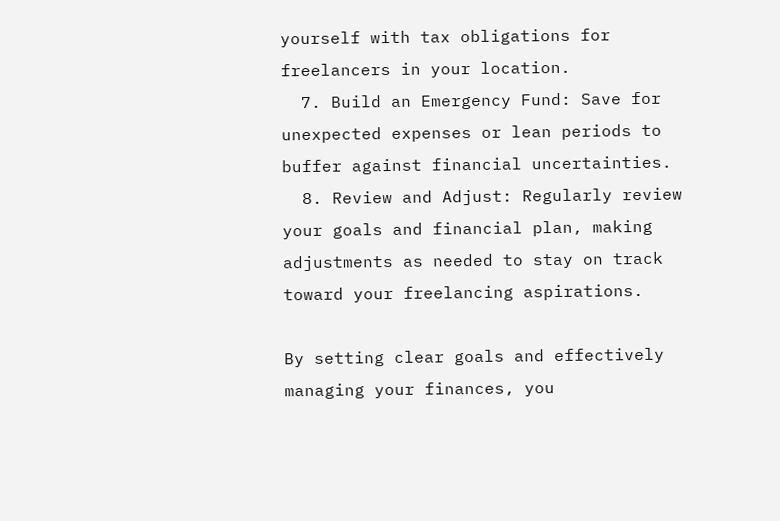yourself with tax obligations for freelancers in your location.
  7. Build an Emergency Fund: Save for unexpected expenses or lean periods to buffer against financial uncertainties.
  8. Review and Adjust: Regularly review your goals and financial plan, making adjustments as needed to stay on track toward your freelancing aspirations.

By setting clear goals and effectively managing your finances, you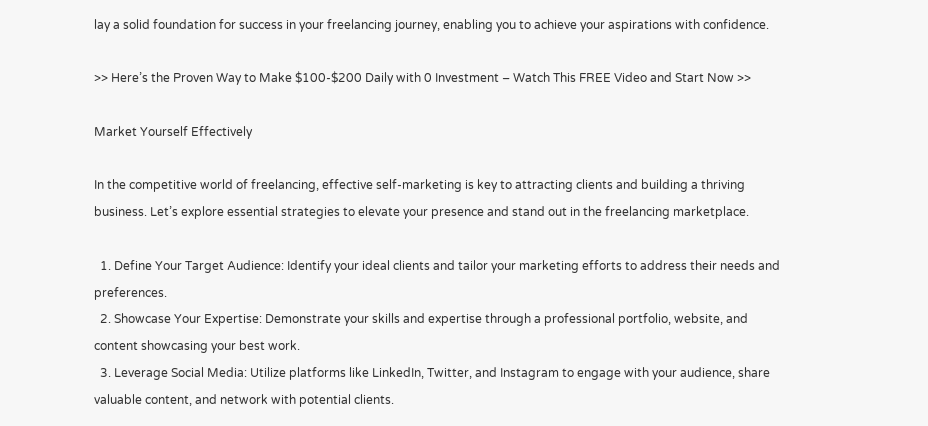lay a solid foundation for success in your freelancing journey, enabling you to achieve your aspirations with confidence.

>> Here’s the Proven Way to Make $100-$200 Daily with 0 Investment – Watch This FREE Video and Start Now >>

Market Yourself Effectively

In the competitive world of freelancing, effective self-marketing is key to attracting clients and building a thriving business. Let’s explore essential strategies to elevate your presence and stand out in the freelancing marketplace.

  1. Define Your Target Audience: Identify your ideal clients and tailor your marketing efforts to address their needs and preferences.
  2. Showcase Your Expertise: Demonstrate your skills and expertise through a professional portfolio, website, and content showcasing your best work.
  3. Leverage Social Media: Utilize platforms like LinkedIn, Twitter, and Instagram to engage with your audience, share valuable content, and network with potential clients.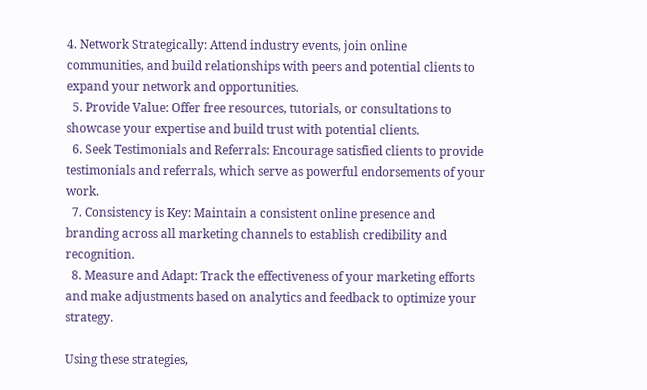4. Network Strategically: Attend industry events, join online communities, and build relationships with peers and potential clients to expand your network and opportunities.
  5. Provide Value: Offer free resources, tutorials, or consultations to showcase your expertise and build trust with potential clients.
  6. Seek Testimonials and Referrals: Encourage satisfied clients to provide testimonials and referrals, which serve as powerful endorsements of your work.
  7. Consistency is Key: Maintain a consistent online presence and branding across all marketing channels to establish credibility and recognition.
  8. Measure and Adapt: Track the effectiveness of your marketing efforts and make adjustments based on analytics and feedback to optimize your strategy.

Using these strategies,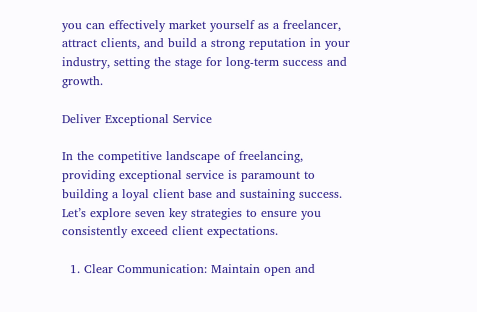you can effectively market yourself as a freelancer, attract clients, and build a strong reputation in your industry, setting the stage for long-term success and growth.

Deliver Exceptional Service

In the competitive landscape of freelancing, providing exceptional service is paramount to building a loyal client base and sustaining success. Let’s explore seven key strategies to ensure you consistently exceed client expectations.

  1. Clear Communication: Maintain open and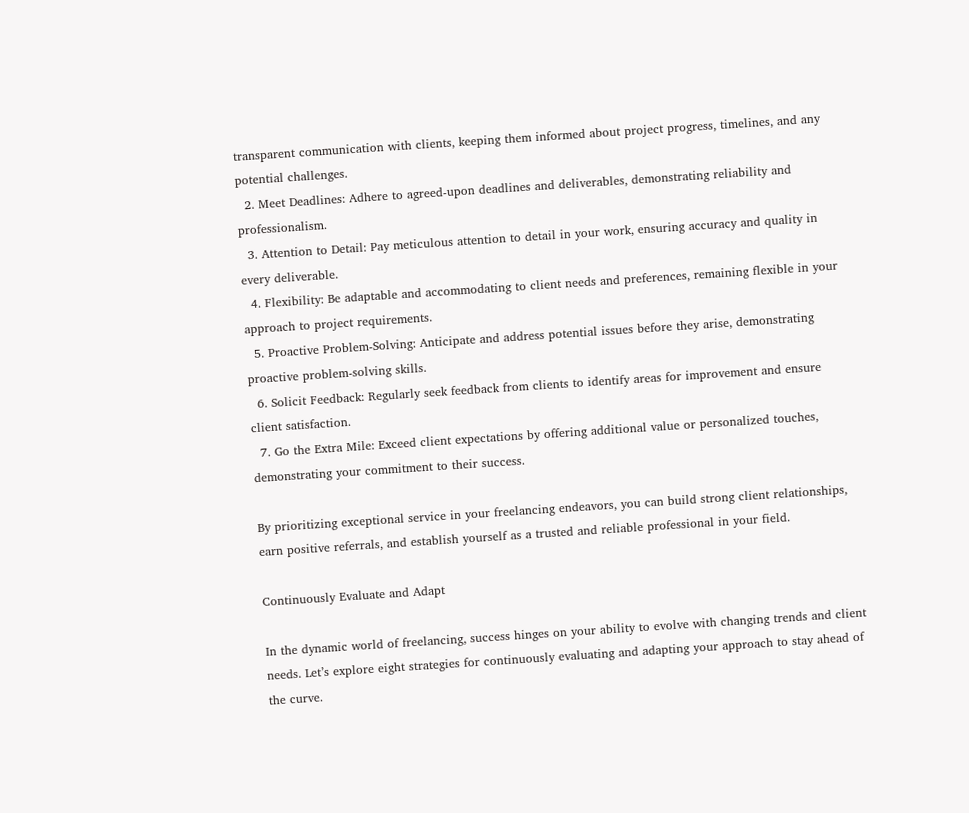transparent communication with clients, keeping them informed about project progress, timelines, and any potential challenges.
  2. Meet Deadlines: Adhere to agreed-upon deadlines and deliverables, demonstrating reliability and professionalism.
  3. Attention to Detail: Pay meticulous attention to detail in your work, ensuring accuracy and quality in every deliverable.
  4. Flexibility: Be adaptable and accommodating to client needs and preferences, remaining flexible in your approach to project requirements.
  5. Proactive Problem-Solving: Anticipate and address potential issues before they arise, demonstrating proactive problem-solving skills.
  6. Solicit Feedback: Regularly seek feedback from clients to identify areas for improvement and ensure client satisfaction.
  7. Go the Extra Mile: Exceed client expectations by offering additional value or personalized touches, demonstrating your commitment to their success.

By prioritizing exceptional service in your freelancing endeavors, you can build strong client relationships, earn positive referrals, and establish yourself as a trusted and reliable professional in your field.

Continuously Evaluate and Adapt

In the dynamic world of freelancing, success hinges on your ability to evolve with changing trends and client needs. Let’s explore eight strategies for continuously evaluating and adapting your approach to stay ahead of the curve.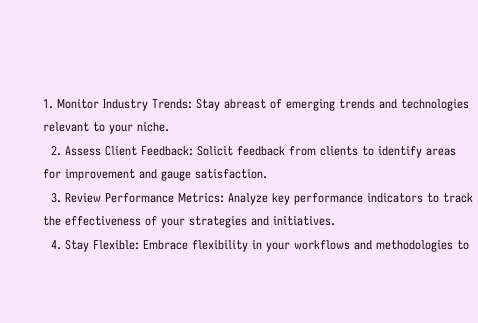1. Monitor Industry Trends: Stay abreast of emerging trends and technologies relevant to your niche.
  2. Assess Client Feedback: Solicit feedback from clients to identify areas for improvement and gauge satisfaction.
  3. Review Performance Metrics: Analyze key performance indicators to track the effectiveness of your strategies and initiatives.
  4. Stay Flexible: Embrace flexibility in your workflows and methodologies to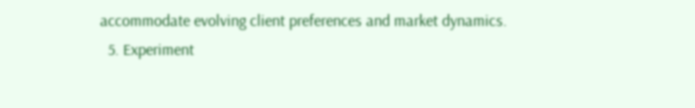accommodate evolving client preferences and market dynamics.
  5. Experiment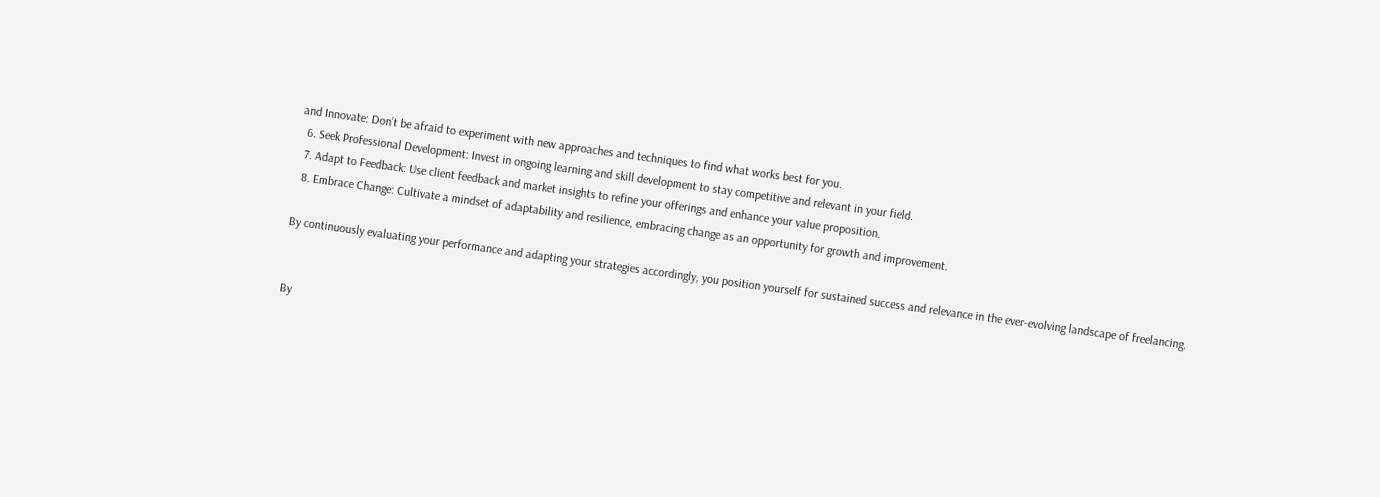and Innovate: Don’t be afraid to experiment with new approaches and techniques to find what works best for you.
  6. Seek Professional Development: Invest in ongoing learning and skill development to stay competitive and relevant in your field.
  7. Adapt to Feedback: Use client feedback and market insights to refine your offerings and enhance your value proposition.
  8. Embrace Change: Cultivate a mindset of adaptability and resilience, embracing change as an opportunity for growth and improvement.

By continuously evaluating your performance and adapting your strategies accordingly, you position yourself for sustained success and relevance in the ever-evolving landscape of freelancing.


By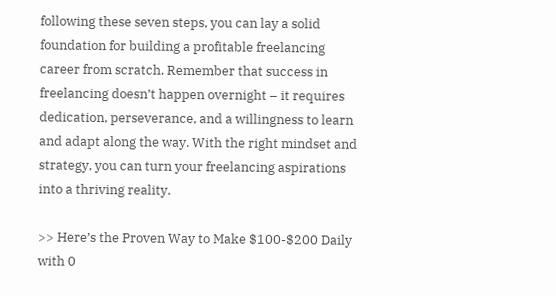following these seven steps, you can lay a solid foundation for building a profitable freelancing career from scratch. Remember that success in freelancing doesn’t happen overnight – it requires dedication, perseverance, and a willingness to learn and adapt along the way. With the right mindset and strategy, you can turn your freelancing aspirations into a thriving reality.

>> Here’s the Proven Way to Make $100-$200 Daily with 0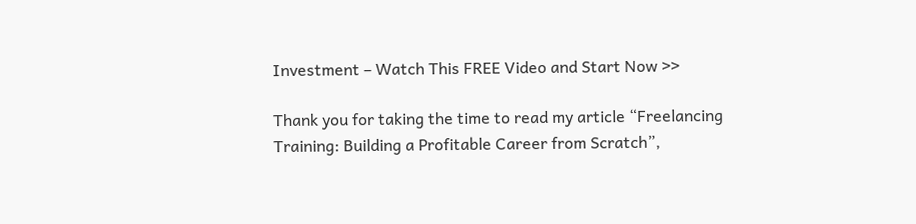Investment – Watch This FREE Video and Start Now >>

Thank you for taking the time to read my article “Freelancing Training: Building a Profitable Career from Scratch”,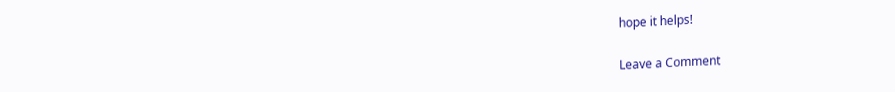hope it helps!

Leave a Comment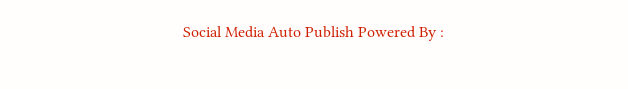Social Media Auto Publish Powered By :